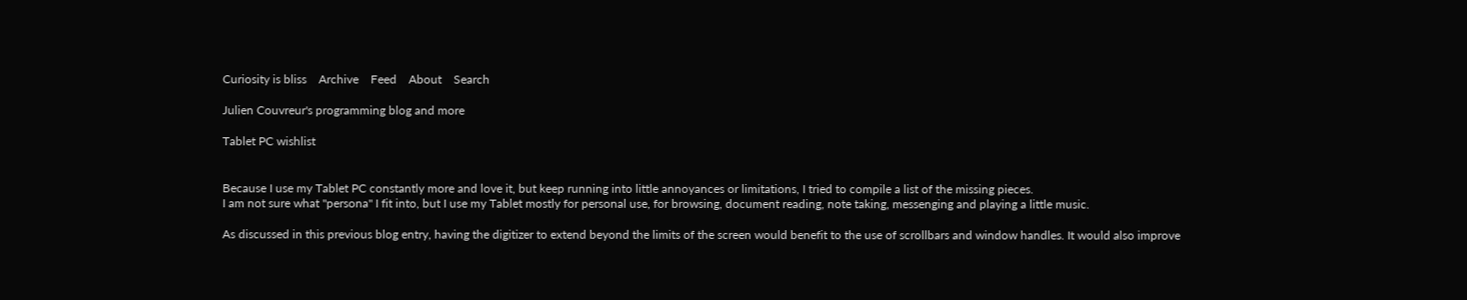Curiosity is bliss    Archive    Feed    About    Search

Julien Couvreur's programming blog and more

Tablet PC wishlist


Because I use my Tablet PC constantly more and love it, but keep running into little annoyances or limitations, I tried to compile a list of the missing pieces.
I am not sure what "persona" I fit into, but I use my Tablet mostly for personal use, for browsing, document reading, note taking, messenging and playing a little music.

As discussed in this previous blog entry, having the digitizer to extend beyond the limits of the screen would benefit to the use of scrollbars and window handles. It would also improve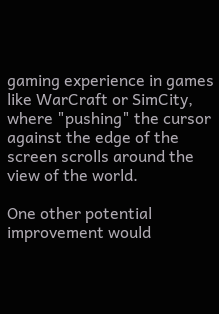gaming experience in games like WarCraft or SimCity, where "pushing" the cursor against the edge of the screen scrolls around the view of the world.

One other potential improvement would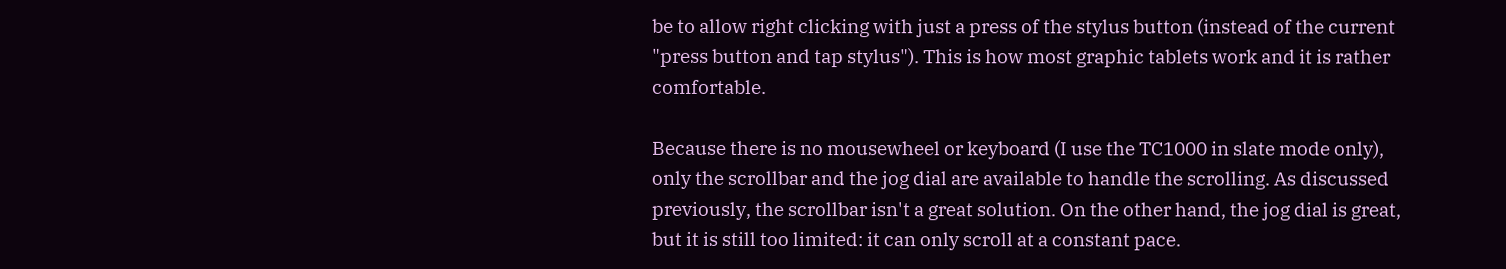be to allow right clicking with just a press of the stylus button (instead of the current "press button and tap stylus"). This is how most graphic tablets work and it is rather comfortable.

Because there is no mousewheel or keyboard (I use the TC1000 in slate mode only), only the scrollbar and the jog dial are available to handle the scrolling. As discussed previously, the scrollbar isn't a great solution. On the other hand, the jog dial is great, but it is still too limited: it can only scroll at a constant pace.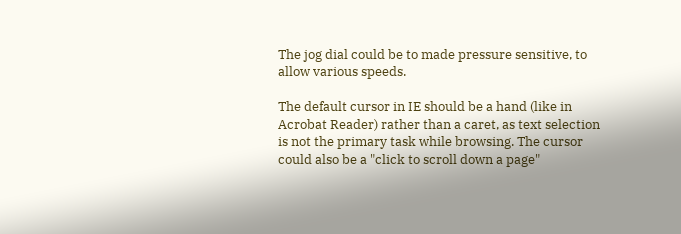The jog dial could be to made pressure sensitive, to allow various speeds.

The default cursor in IE should be a hand (like in Acrobat Reader) rather than a caret, as text selection is not the primary task while browsing. The cursor could also be a "click to scroll down a page"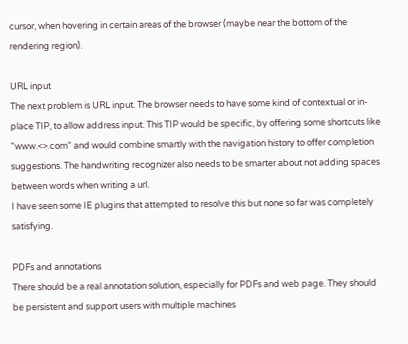cursor, when hovering in certain areas of the browser (maybe near the bottom of the rendering region).

URL input
The next problem is URL input. The browser needs to have some kind of contextual or in-place TIP, to allow address input. This TIP would be specific, by offering some shortcuts like "www.<>.com" and would combine smartly with the navigation history to offer completion suggestions. The handwriting recognizer also needs to be smarter about not adding spaces between words when writing a url.
I have seen some IE plugins that attempted to resolve this but none so far was completely satisfying.

PDFs and annotations
There should be a real annotation solution, especially for PDFs and web page. They should be persistent and support users with multiple machines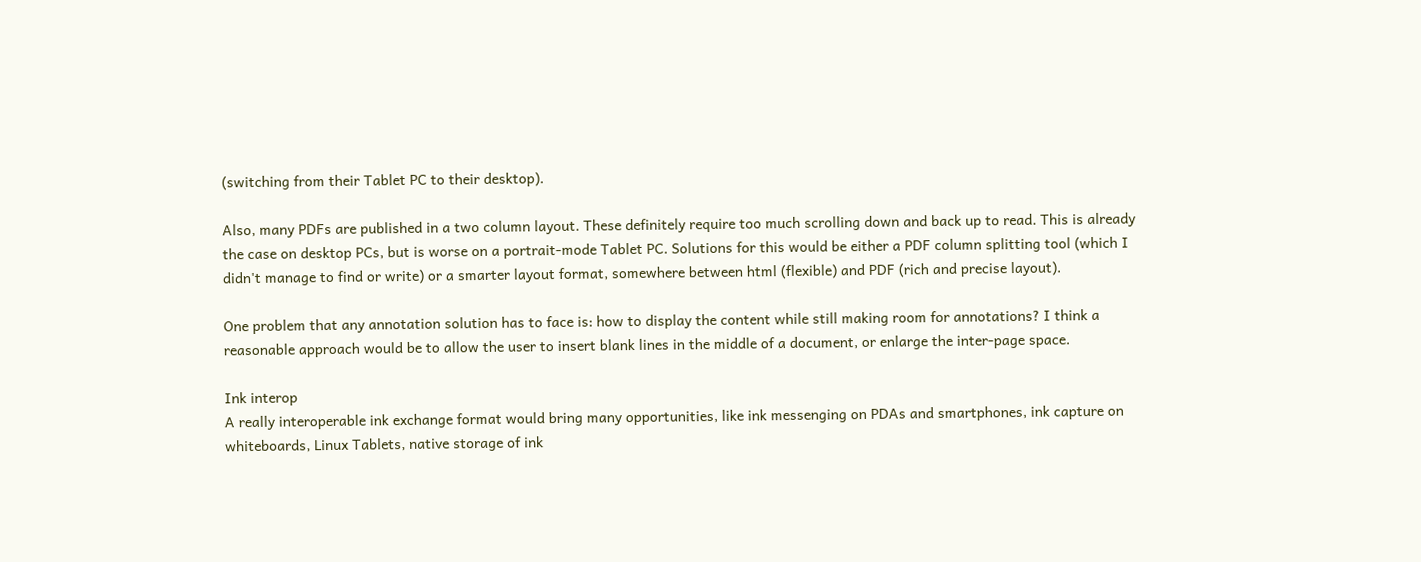(switching from their Tablet PC to their desktop).

Also, many PDFs are published in a two column layout. These definitely require too much scrolling down and back up to read. This is already the case on desktop PCs, but is worse on a portrait-mode Tablet PC. Solutions for this would be either a PDF column splitting tool (which I didn't manage to find or write) or a smarter layout format, somewhere between html (flexible) and PDF (rich and precise layout).

One problem that any annotation solution has to face is: how to display the content while still making room for annotations? I think a reasonable approach would be to allow the user to insert blank lines in the middle of a document, or enlarge the inter-page space.

Ink interop
A really interoperable ink exchange format would bring many opportunities, like ink messenging on PDAs and smartphones, ink capture on whiteboards, Linux Tablets, native storage of ink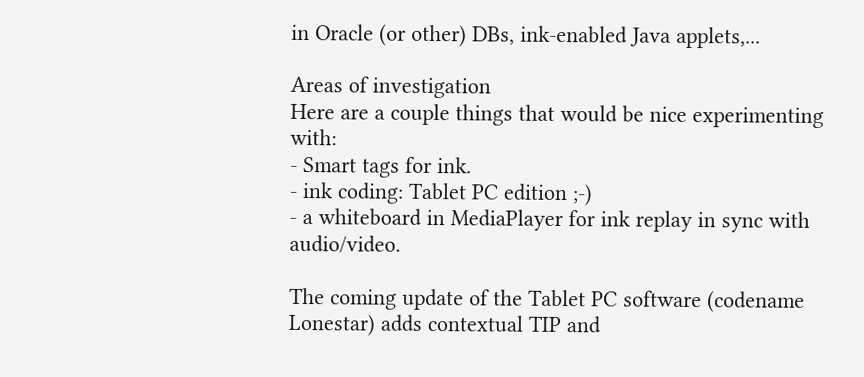in Oracle (or other) DBs, ink-enabled Java applets,...

Areas of investigation
Here are a couple things that would be nice experimenting with:
- Smart tags for ink.
- ink coding: Tablet PC edition ;-)
- a whiteboard in MediaPlayer for ink replay in sync with audio/video.

The coming update of the Tablet PC software (codename Lonestar) adds contextual TIP and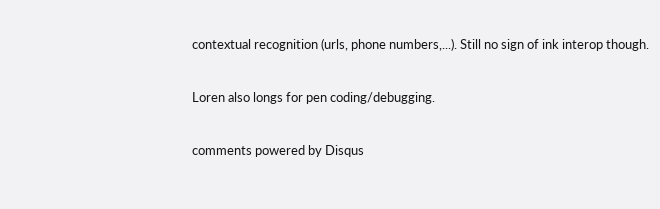contextual recognition (urls, phone numbers,...). Still no sign of ink interop though.

Loren also longs for pen coding/debugging.

comments powered by Disqus